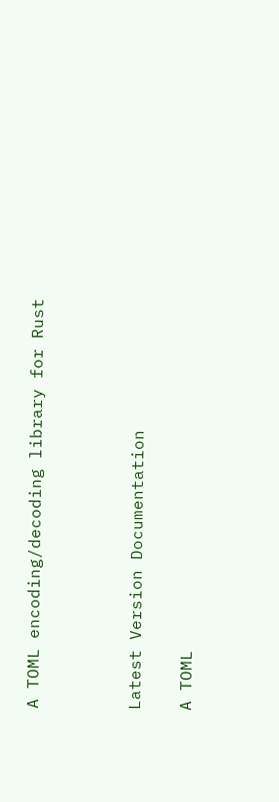A TOML encoding/decoding library for Rust



Latest Version Documentation

A TOML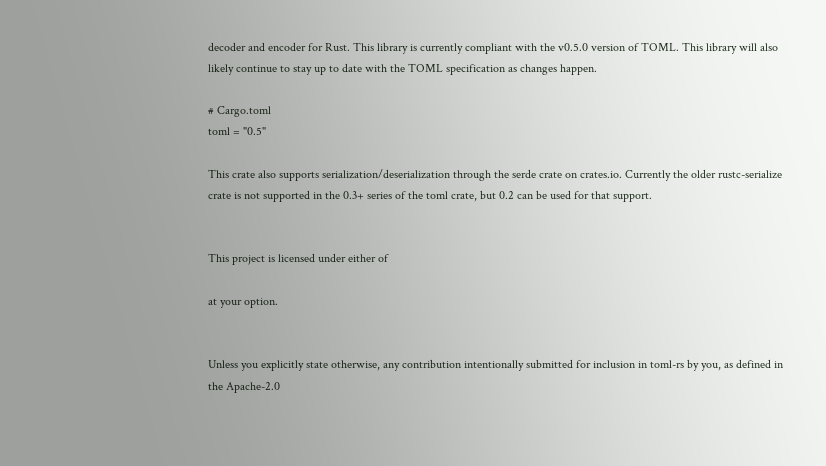decoder and encoder for Rust. This library is currently compliant with the v0.5.0 version of TOML. This library will also likely continue to stay up to date with the TOML specification as changes happen.

# Cargo.toml
toml = "0.5"

This crate also supports serialization/deserialization through the serde crate on crates.io. Currently the older rustc-serialize crate is not supported in the 0.3+ series of the toml crate, but 0.2 can be used for that support.


This project is licensed under either of

at your option.


Unless you explicitly state otherwise, any contribution intentionally submitted for inclusion in toml-rs by you, as defined in the Apache-2.0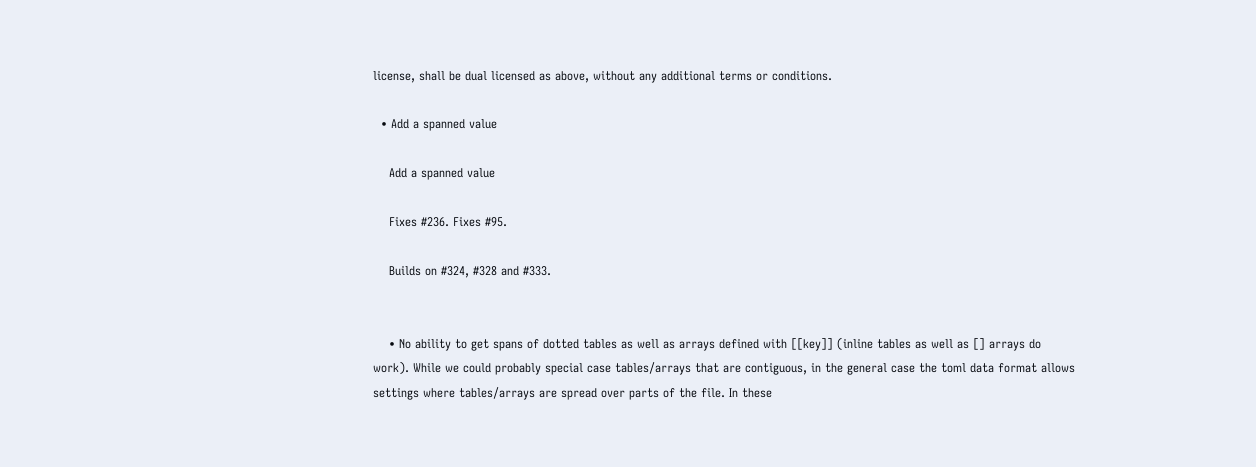license, shall be dual licensed as above, without any additional terms or conditions.

  • Add a spanned value

    Add a spanned value

    Fixes #236. Fixes #95.

    Builds on #324, #328 and #333.


    • No ability to get spans of dotted tables as well as arrays defined with [[key]] (inline tables as well as [] arrays do work). While we could probably special case tables/arrays that are contiguous, in the general case the toml data format allows settings where tables/arrays are spread over parts of the file. In these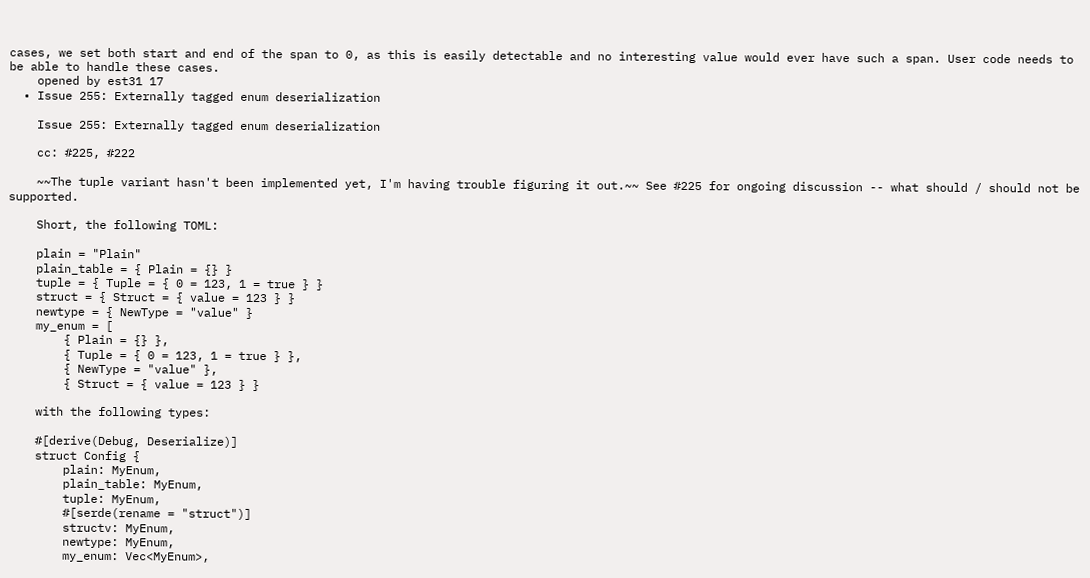cases, we set both start and end of the span to 0, as this is easily detectable and no interesting value would ever have such a span. User code needs to be able to handle these cases.
    opened by est31 17
  • Issue 255: Externally tagged enum deserialization

    Issue 255: Externally tagged enum deserialization

    cc: #225, #222

    ~~The tuple variant hasn't been implemented yet, I'm having trouble figuring it out.~~ See #225 for ongoing discussion -- what should / should not be supported.

    Short, the following TOML:

    plain = "Plain"
    plain_table = { Plain = {} }
    tuple = { Tuple = { 0 = 123, 1 = true } }
    struct = { Struct = { value = 123 } }
    newtype = { NewType = "value" }
    my_enum = [
        { Plain = {} },
        { Tuple = { 0 = 123, 1 = true } },
        { NewType = "value" },
        { Struct = { value = 123 } }

    with the following types:

    #[derive(Debug, Deserialize)]
    struct Config {
        plain: MyEnum,
        plain_table: MyEnum,
        tuple: MyEnum,
        #[serde(rename = "struct")]
        structv: MyEnum,
        newtype: MyEnum,
        my_enum: Vec<MyEnum>,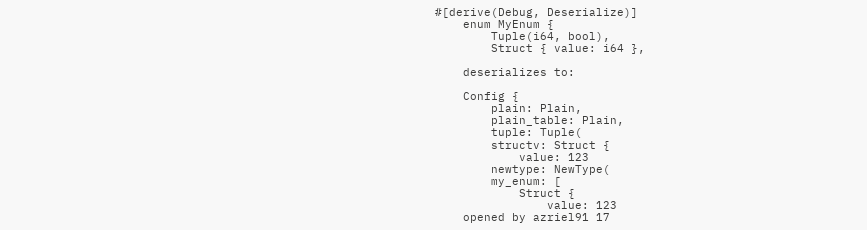#[derive(Debug, Deserialize)]
    enum MyEnum {
        Tuple(i64, bool),
        Struct { value: i64 },

    deserializes to:

    Config {
        plain: Plain,
        plain_table: Plain,
        tuple: Tuple(
        structv: Struct {
            value: 123
        newtype: NewType(
        my_enum: [
            Struct {
                value: 123
    opened by azriel91 17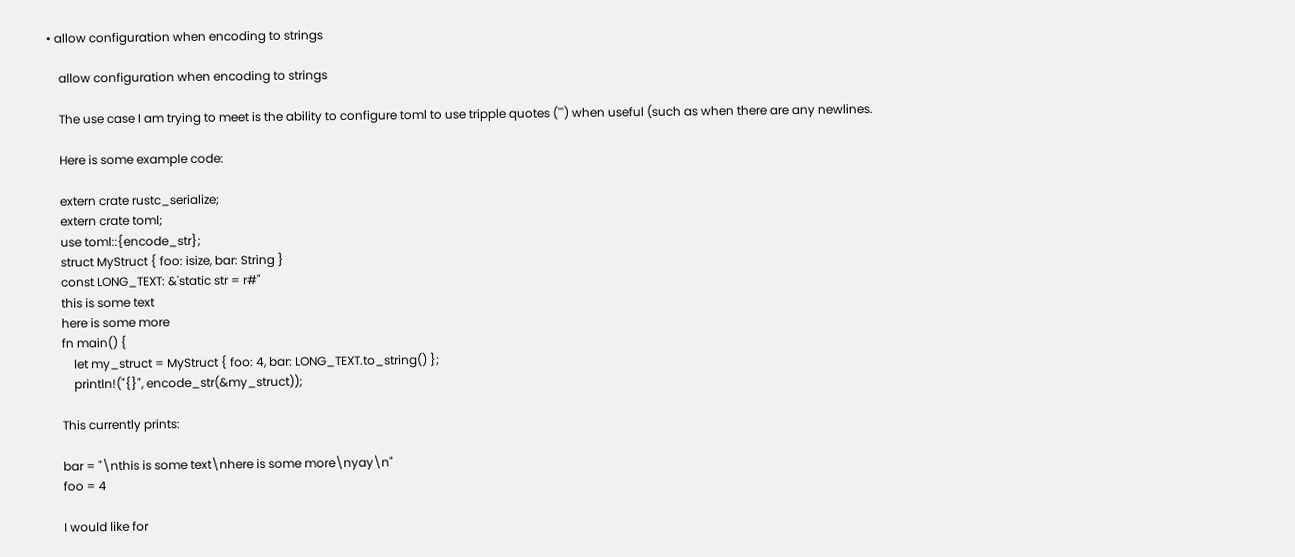• allow configuration when encoding to strings

    allow configuration when encoding to strings

    The use case I am trying to meet is the ability to configure toml to use tripple quotes (''') when useful (such as when there are any newlines.

    Here is some example code:

    extern crate rustc_serialize;
    extern crate toml;
    use toml::{encode_str};
    struct MyStruct { foo: isize, bar: String }
    const LONG_TEXT: &'static str = r#"
    this is some text
    here is some more
    fn main() {
        let my_struct = MyStruct { foo: 4, bar: LONG_TEXT.to_string() };
        println!("{}", encode_str(&my_struct));

    This currently prints:

    bar = "\nthis is some text\nhere is some more\nyay\n"
    foo = 4

    I would like for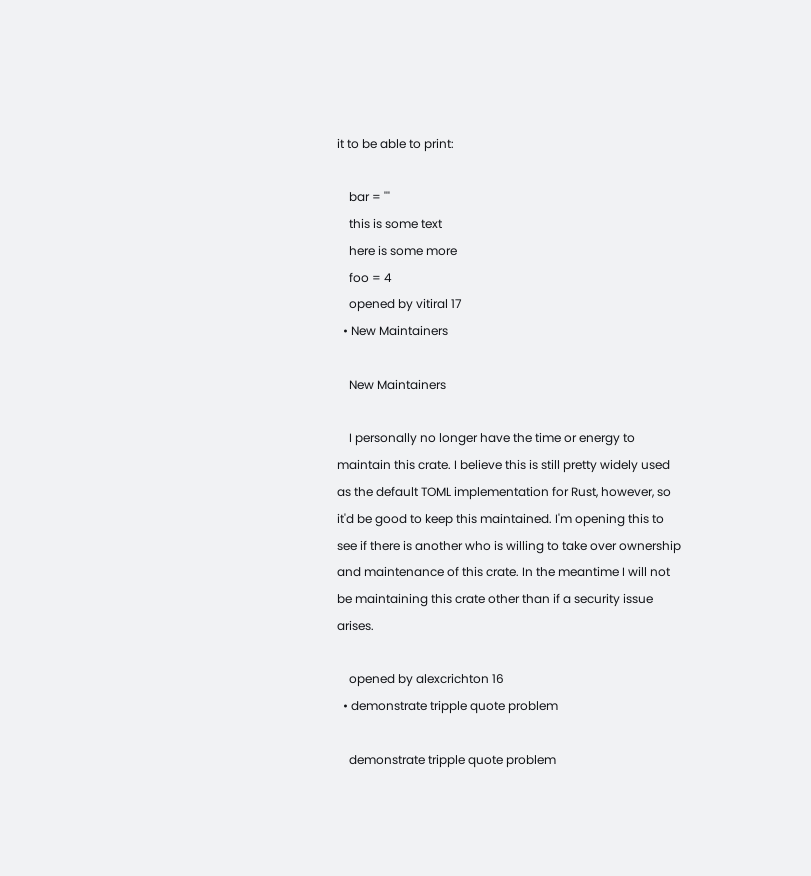it to be able to print:

    bar = '''
    this is some text
    here is some more
    foo = 4
    opened by vitiral 17
  • New Maintainers

    New Maintainers

    I personally no longer have the time or energy to maintain this crate. I believe this is still pretty widely used as the default TOML implementation for Rust, however, so it'd be good to keep this maintained. I'm opening this to see if there is another who is willing to take over ownership and maintenance of this crate. In the meantime I will not be maintaining this crate other than if a security issue arises.

    opened by alexcrichton 16
  • demonstrate tripple quote problem

    demonstrate tripple quote problem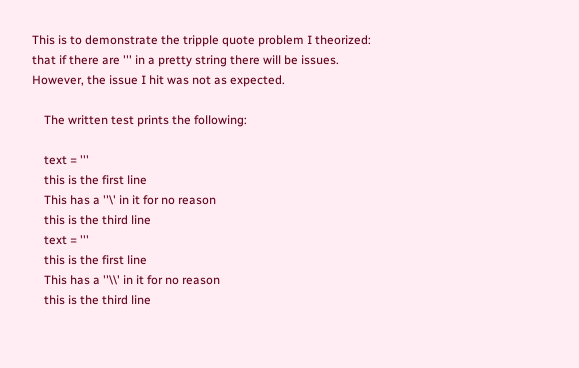This is to demonstrate the tripple quote problem I theorized: that if there are ''' in a pretty string there will be issues. However, the issue I hit was not as expected.

    The written test prints the following:

    text = '''
    this is the first line
    This has a ''\' in it for no reason
    this is the third line
    text = '''
    this is the first line
    This has a ''\\' in it for no reason
    this is the third line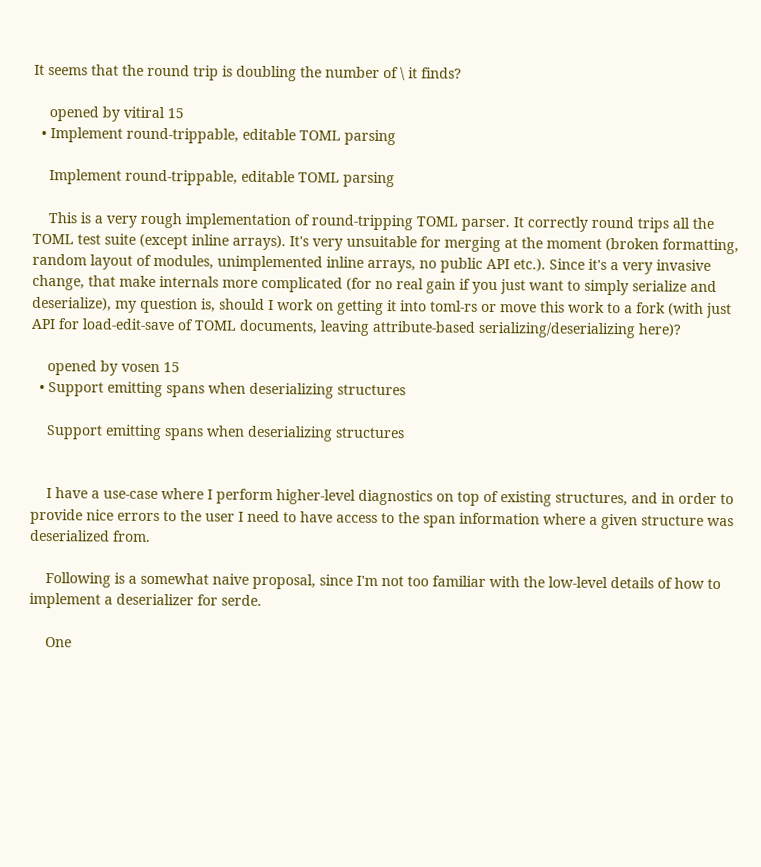It seems that the round trip is doubling the number of \ it finds?

    opened by vitiral 15
  • Implement round-trippable, editable TOML parsing

    Implement round-trippable, editable TOML parsing

    This is a very rough implementation of round-tripping TOML parser. It correctly round trips all the TOML test suite (except inline arrays). It's very unsuitable for merging at the moment (broken formatting, random layout of modules, unimplemented inline arrays, no public API etc.). Since it's a very invasive change, that make internals more complicated (for no real gain if you just want to simply serialize and deserialize), my question is, should I work on getting it into toml-rs or move this work to a fork (with just API for load-edit-save of TOML documents, leaving attribute-based serializing/deserializing here)?

    opened by vosen 15
  • Support emitting spans when deserializing structures

    Support emitting spans when deserializing structures


    I have a use-case where I perform higher-level diagnostics on top of existing structures, and in order to provide nice errors to the user I need to have access to the span information where a given structure was deserialized from.

    Following is a somewhat naive proposal, since I'm not too familiar with the low-level details of how to implement a deserializer for serde.

    One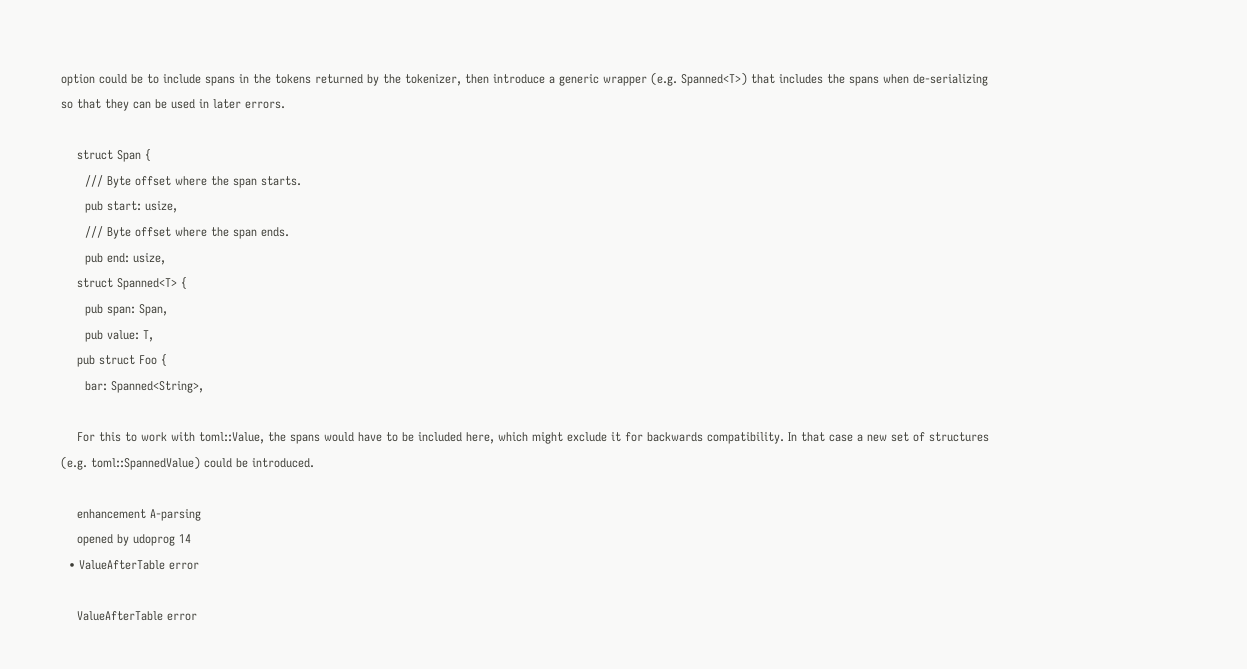option could be to include spans in the tokens returned by the tokenizer, then introduce a generic wrapper (e.g. Spanned<T>) that includes the spans when de-serializing so that they can be used in later errors.

    struct Span {
      /// Byte offset where the span starts.
      pub start: usize,
      /// Byte offset where the span ends.
      pub end: usize,
    struct Spanned<T> {
      pub span: Span,
      pub value: T,
    pub struct Foo {
      bar: Spanned<String>,

    For this to work with toml::Value, the spans would have to be included here, which might exclude it for backwards compatibility. In that case a new set of structures (e.g. toml::SpannedValue) could be introduced.

    enhancement A-parsing
    opened by udoprog 14
  • ValueAfterTable error

    ValueAfterTable error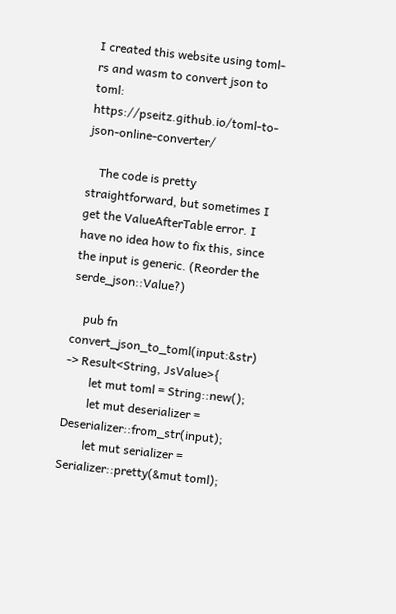I created this website using toml-rs and wasm to convert json to toml: https://pseitz.github.io/toml-to-json-online-converter/

    The code is pretty straightforward, but sometimes I get the ValueAfterTable error. I have no idea how to fix this, since the input is generic. (Reorder the serde_json::Value?)

    pub fn convert_json_to_toml(input:&str) -> Result<String, JsValue>{
        let mut toml = String::new();
        let mut deserializer = Deserializer::from_str(input);
        let mut serializer = Serializer::pretty(&mut toml);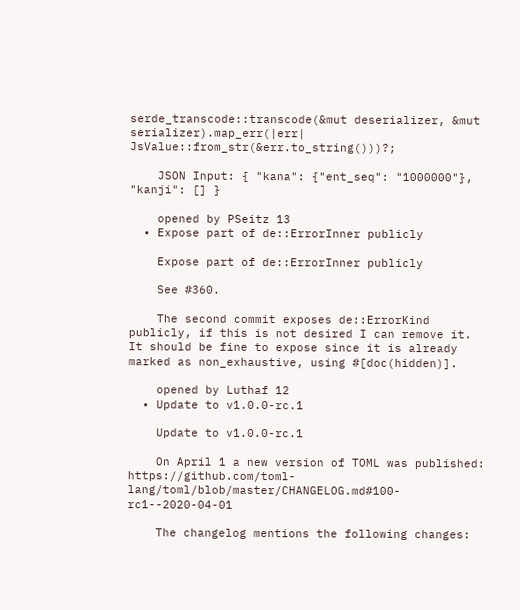serde_transcode::transcode(&mut deserializer, &mut serializer).map_err(|err| JsValue::from_str(&err.to_string()))?;

    JSON Input: { "kana": {"ent_seq": "1000000"}, "kanji": [] }

    opened by PSeitz 13
  • Expose part of de::ErrorInner publicly

    Expose part of de::ErrorInner publicly

    See #360.

    The second commit exposes de::ErrorKind publicly, if this is not desired I can remove it. It should be fine to expose since it is already marked as non_exhaustive, using #[doc(hidden)].

    opened by Luthaf 12
  • Update to v1.0.0-rc.1

    Update to v1.0.0-rc.1

    On April 1 a new version of TOML was published: https://github.com/toml-lang/toml/blob/master/CHANGELOG.md#100-rc1--2020-04-01

    The changelog mentions the following changes: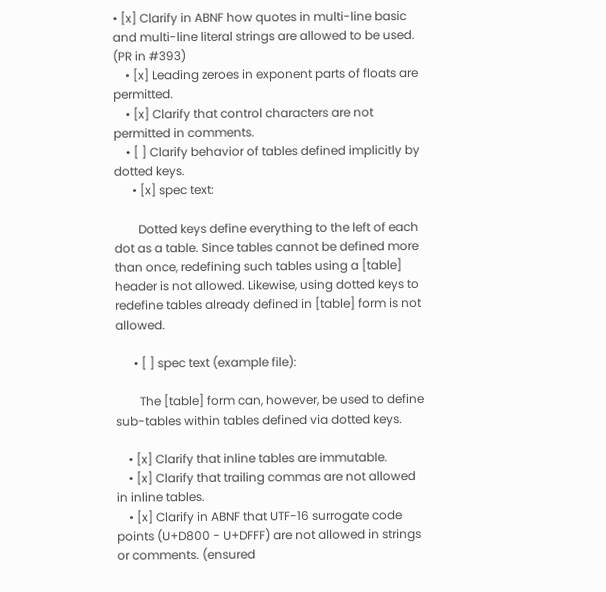• [x] Clarify in ABNF how quotes in multi-line basic and multi-line literal strings are allowed to be used. (PR in #393)
    • [x] Leading zeroes in exponent parts of floats are permitted.
    • [x] Clarify that control characters are not permitted in comments.
    • [ ] Clarify behavior of tables defined implicitly by dotted keys.
      • [x] spec text:

        Dotted keys define everything to the left of each dot as a table. Since tables cannot be defined more than once, redefining such tables using a [table] header is not allowed. Likewise, using dotted keys to redefine tables already defined in [table] form is not allowed.

      • [ ] spec text (example file):

        The [table] form can, however, be used to define sub-tables within tables defined via dotted keys.

    • [x] Clarify that inline tables are immutable.
    • [x] Clarify that trailing commas are not allowed in inline tables.
    • [x] Clarify in ABNF that UTF-16 surrogate code points (U+D800 - U+DFFF) are not allowed in strings or comments. (ensured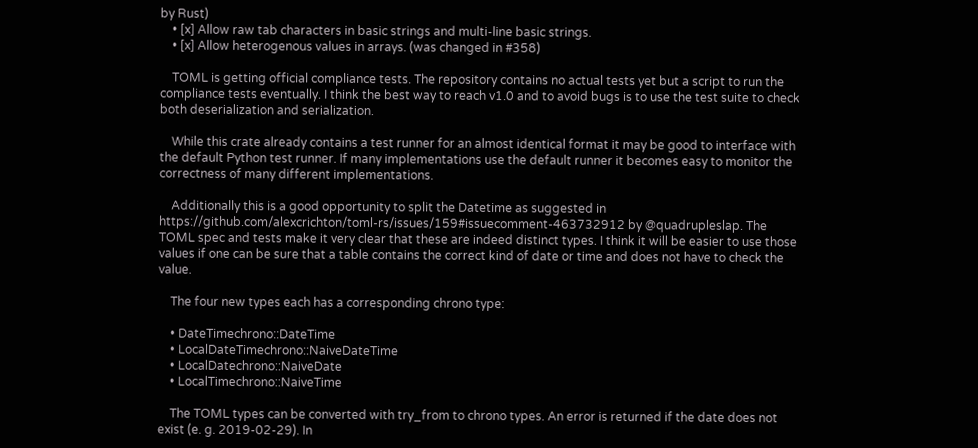by Rust)
    • [x] Allow raw tab characters in basic strings and multi-line basic strings.
    • [x] Allow heterogenous values in arrays. (was changed in #358)

    TOML is getting official compliance tests. The repository contains no actual tests yet but a script to run the compliance tests eventually. I think the best way to reach v1.0 and to avoid bugs is to use the test suite to check both deserialization and serialization.

    While this crate already contains a test runner for an almost identical format it may be good to interface with the default Python test runner. If many implementations use the default runner it becomes easy to monitor the correctness of many different implementations.

    Additionally this is a good opportunity to split the Datetime as suggested in https://github.com/alexcrichton/toml-rs/issues/159#issuecomment-463732912 by @quadrupleslap. The TOML spec and tests make it very clear that these are indeed distinct types. I think it will be easier to use those values if one can be sure that a table contains the correct kind of date or time and does not have to check the value.

    The four new types each has a corresponding chrono type:

    • DateTimechrono::DateTime
    • LocalDateTimechrono::NaiveDateTime
    • LocalDatechrono::NaiveDate
    • LocalTimechrono::NaiveTime

    The TOML types can be converted with try_from to chrono types. An error is returned if the date does not exist (e. g. 2019-02-29). In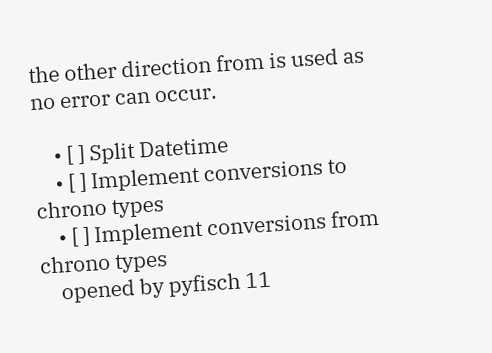the other direction from is used as no error can occur.

    • [ ] Split Datetime
    • [ ] Implement conversions to chrono types
    • [ ] Implement conversions from chrono types
    opened by pyfisch 11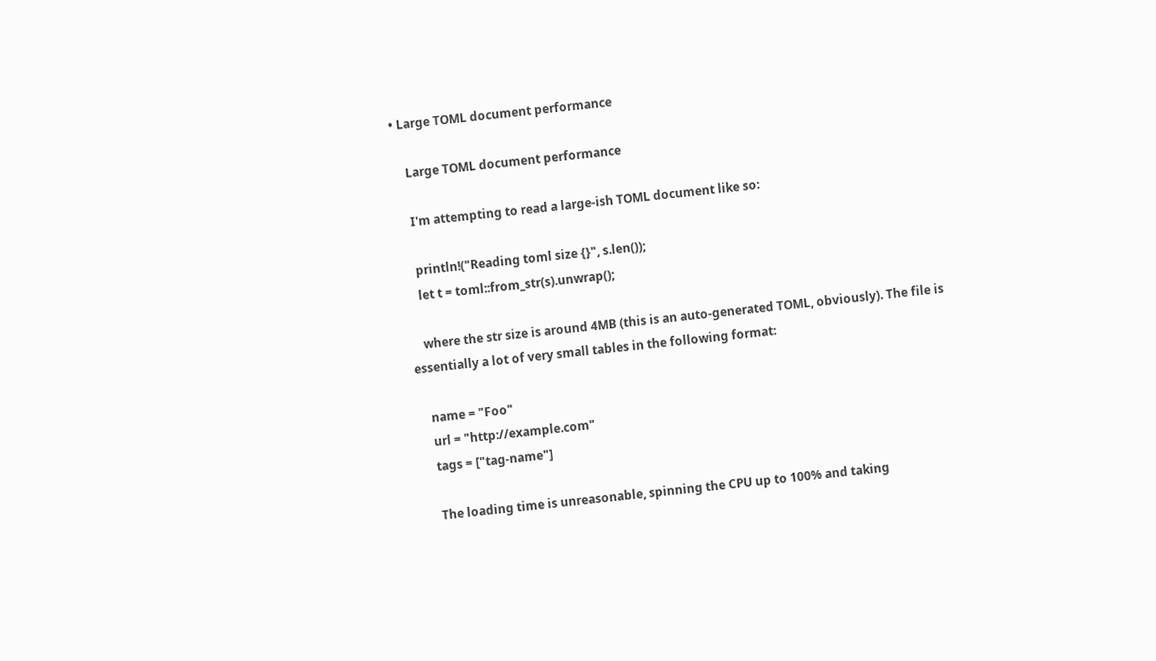• Large TOML document performance

    Large TOML document performance

    I'm attempting to read a large-ish TOML document like so:

    println!("Reading toml size {}", s.len());
    let t = toml::from_str(s).unwrap();

    where the str size is around 4MB (this is an auto-generated TOML, obviously). The file is essentially a lot of very small tables in the following format:

    name = "Foo"
    url = "http://example.com"
    tags = ["tag-name"]

    The loading time is unreasonable, spinning the CPU up to 100% and taking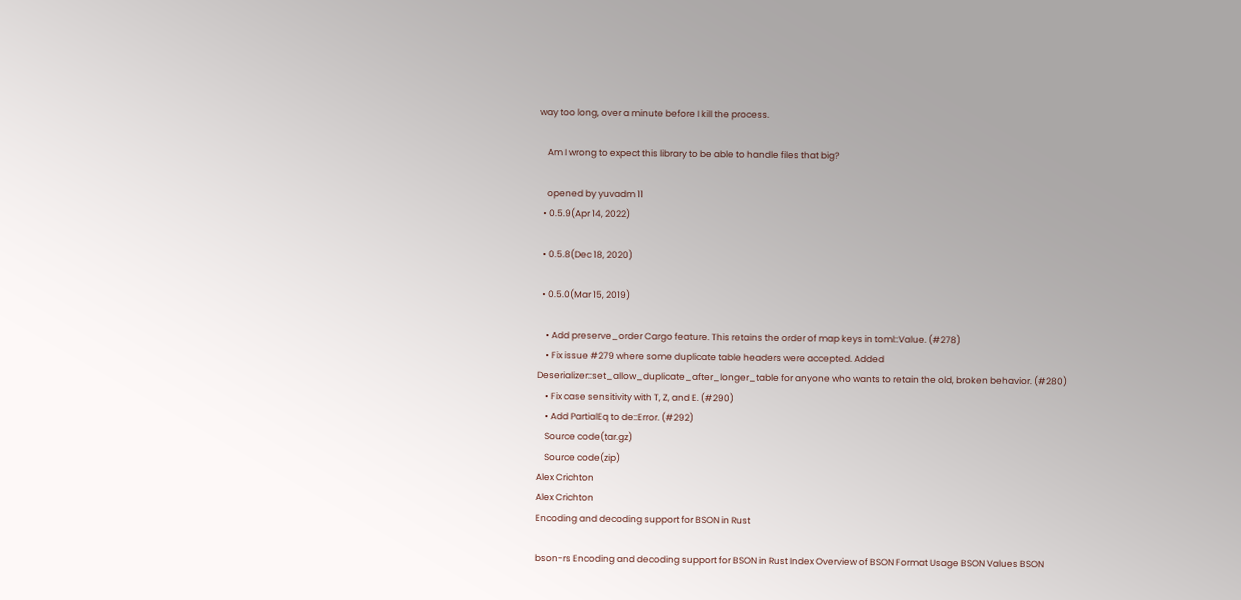way too long, over a minute before I kill the process.

    Am I wrong to expect this library to be able to handle files that big?

    opened by yuvadm 11
  • 0.5.9(Apr 14, 2022)

  • 0.5.8(Dec 18, 2020)

  • 0.5.0(Mar 15, 2019)

    • Add preserve_order Cargo feature. This retains the order of map keys in toml::Value. (#278)
    • Fix issue #279 where some duplicate table headers were accepted. Added Deserializer::set_allow_duplicate_after_longer_table for anyone who wants to retain the old, broken behavior. (#280)
    • Fix case sensitivity with T, Z, and E. (#290)
    • Add PartialEq to de::Error. (#292)
    Source code(tar.gz)
    Source code(zip)
Alex Crichton
Alex Crichton
Encoding and decoding support for BSON in Rust

bson-rs Encoding and decoding support for BSON in Rust Index Overview of BSON Format Usage BSON Values BSON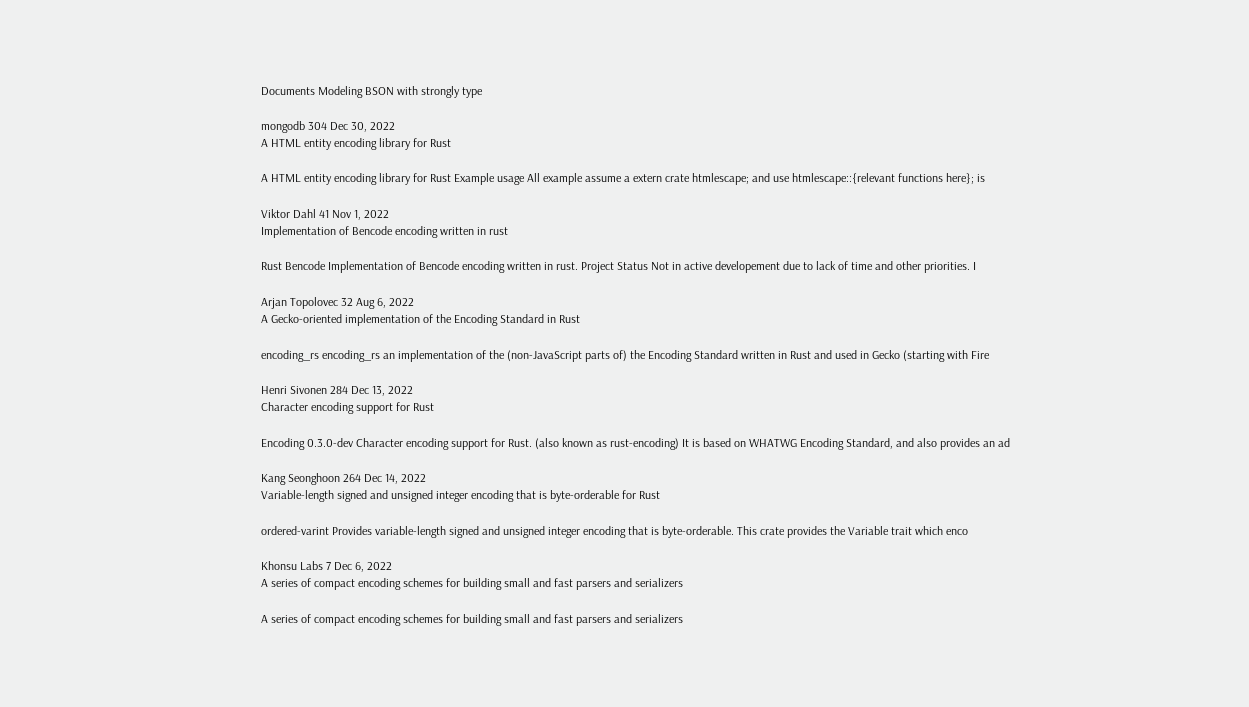Documents Modeling BSON with strongly type

mongodb 304 Dec 30, 2022
A HTML entity encoding library for Rust

A HTML entity encoding library for Rust Example usage All example assume a extern crate htmlescape; and use htmlescape::{relevant functions here}; is

Viktor Dahl 41 Nov 1, 2022
Implementation of Bencode encoding written in rust

Rust Bencode Implementation of Bencode encoding written in rust. Project Status Not in active developement due to lack of time and other priorities. I

Arjan Topolovec 32 Aug 6, 2022
A Gecko-oriented implementation of the Encoding Standard in Rust

encoding_rs encoding_rs an implementation of the (non-JavaScript parts of) the Encoding Standard written in Rust and used in Gecko (starting with Fire

Henri Sivonen 284 Dec 13, 2022
Character encoding support for Rust

Encoding 0.3.0-dev Character encoding support for Rust. (also known as rust-encoding) It is based on WHATWG Encoding Standard, and also provides an ad

Kang Seonghoon 264 Dec 14, 2022
Variable-length signed and unsigned integer encoding that is byte-orderable for Rust

ordered-varint Provides variable-length signed and unsigned integer encoding that is byte-orderable. This crate provides the Variable trait which enco

Khonsu Labs 7 Dec 6, 2022
A series of compact encoding schemes for building small and fast parsers and serializers

A series of compact encoding schemes for building small and fast parsers and serializers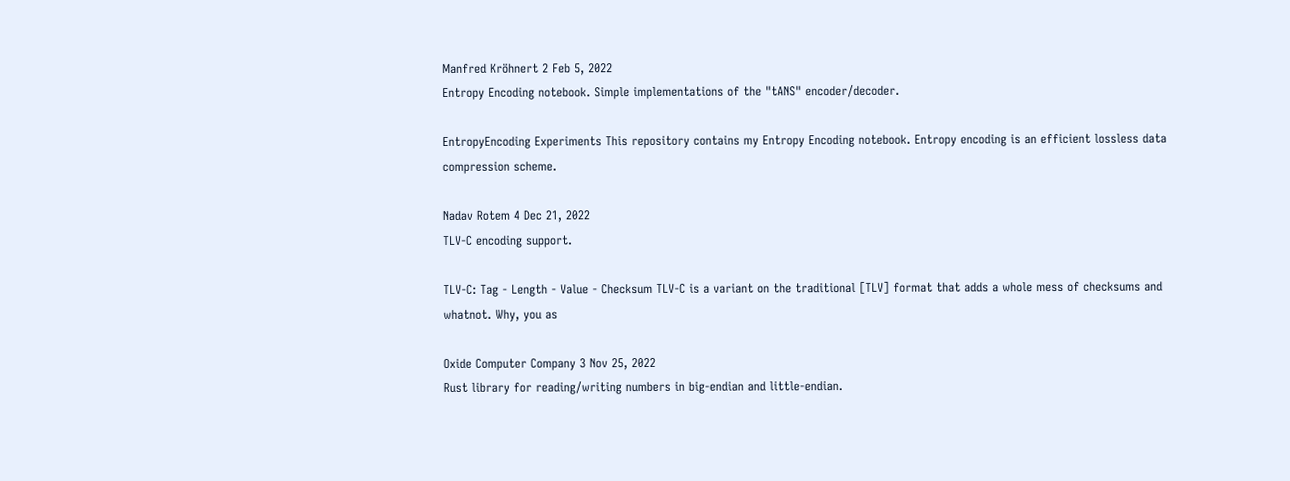Manfred Kröhnert 2 Feb 5, 2022
Entropy Encoding notebook. Simple implementations of the "tANS" encoder/decoder.

EntropyEncoding Experiments This repository contains my Entropy Encoding notebook. Entropy encoding is an efficient lossless data compression scheme.

Nadav Rotem 4 Dec 21, 2022
TLV-C encoding support.

TLV-C: Tag - Length - Value - Checksum TLV-C is a variant on the traditional [TLV] format that adds a whole mess of checksums and whatnot. Why, you as

Oxide Computer Company 3 Nov 25, 2022
Rust library for reading/writing numbers in big-endian and little-endian.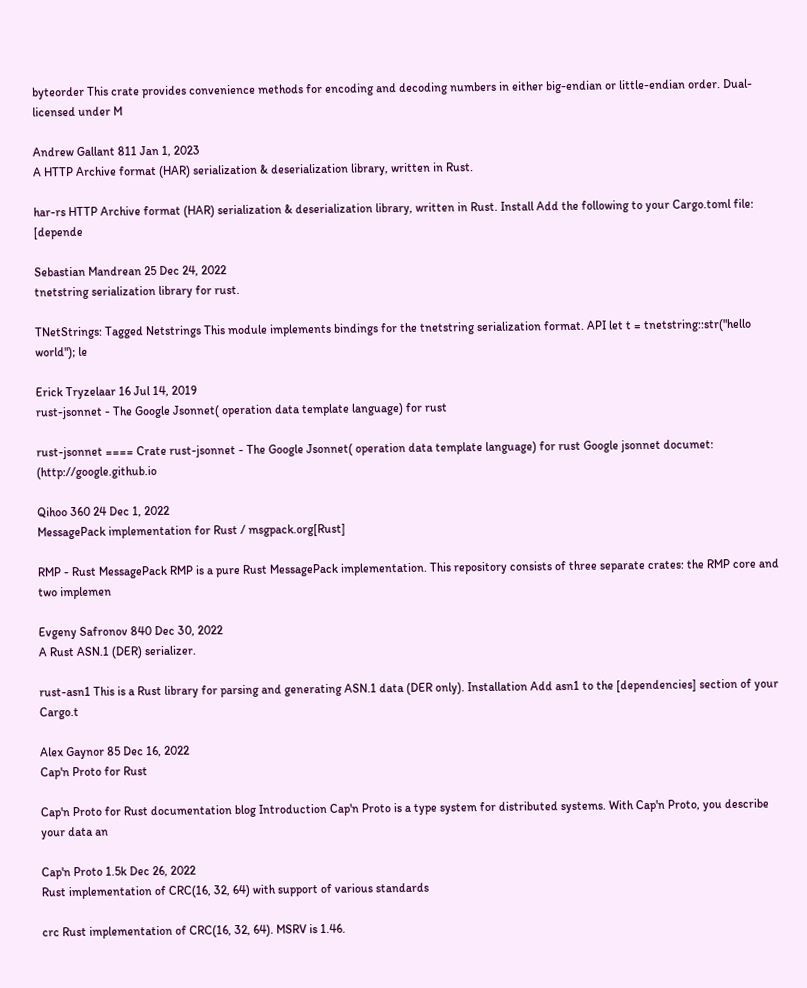byteorder This crate provides convenience methods for encoding and decoding numbers in either big-endian or little-endian order. Dual-licensed under M

Andrew Gallant 811 Jan 1, 2023
A HTTP Archive format (HAR) serialization & deserialization library, written in Rust.

har-rs HTTP Archive format (HAR) serialization & deserialization library, written in Rust. Install Add the following to your Cargo.toml file: [depende

Sebastian Mandrean 25 Dec 24, 2022
tnetstring serialization library for rust.

TNetStrings: Tagged Netstrings This module implements bindings for the tnetstring serialization format. API let t = tnetstring::str("hello world"); le

Erick Tryzelaar 16 Jul 14, 2019
rust-jsonnet - The Google Jsonnet( operation data template language) for rust

rust-jsonnet ==== Crate rust-jsonnet - The Google Jsonnet( operation data template language) for rust Google jsonnet documet: (http://google.github.io

Qihoo 360 24 Dec 1, 2022
MessagePack implementation for Rust / msgpack.org[Rust]

RMP - Rust MessagePack RMP is a pure Rust MessagePack implementation. This repository consists of three separate crates: the RMP core and two implemen

Evgeny Safronov 840 Dec 30, 2022
A Rust ASN.1 (DER) serializer.

rust-asn1 This is a Rust library for parsing and generating ASN.1 data (DER only). Installation Add asn1 to the [dependencies] section of your Cargo.t

Alex Gaynor 85 Dec 16, 2022
Cap'n Proto for Rust

Cap'n Proto for Rust documentation blog Introduction Cap'n Proto is a type system for distributed systems. With Cap'n Proto, you describe your data an

Cap'n Proto 1.5k Dec 26, 2022
Rust implementation of CRC(16, 32, 64) with support of various standards

crc Rust implementation of CRC(16, 32, 64). MSRV is 1.46.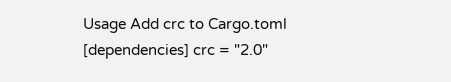Usage Add crc to Cargo.toml [dependencies] crc = "2.0"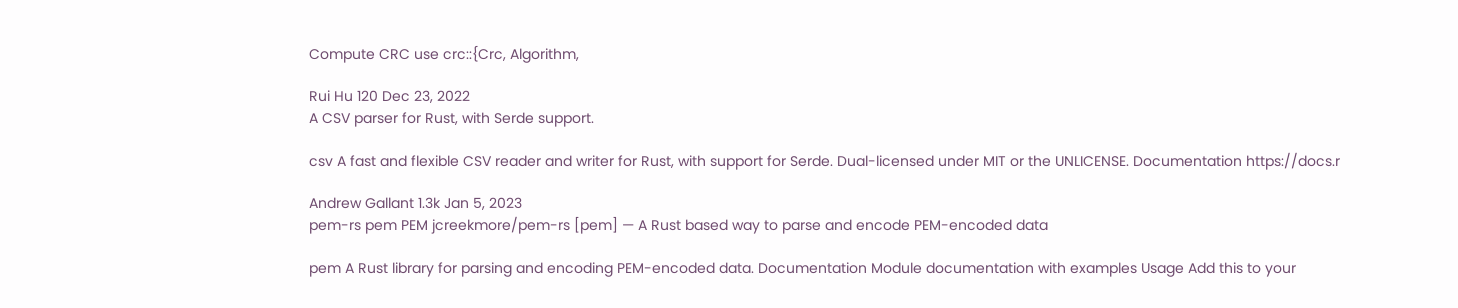Compute CRC use crc::{Crc, Algorithm,

Rui Hu 120 Dec 23, 2022
A CSV parser for Rust, with Serde support.

csv A fast and flexible CSV reader and writer for Rust, with support for Serde. Dual-licensed under MIT or the UNLICENSE. Documentation https://docs.r

Andrew Gallant 1.3k Jan 5, 2023
pem-rs pem PEM jcreekmore/pem-rs [pem] — A Rust based way to parse and encode PEM-encoded data

pem A Rust library for parsing and encoding PEM-encoded data. Documentation Module documentation with examples Usage Add this to your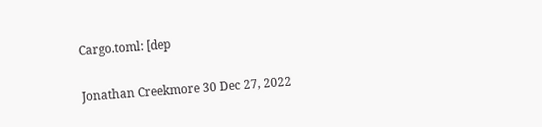Cargo.toml: [dep

Jonathan Creekmore 30 Dec 27, 2022